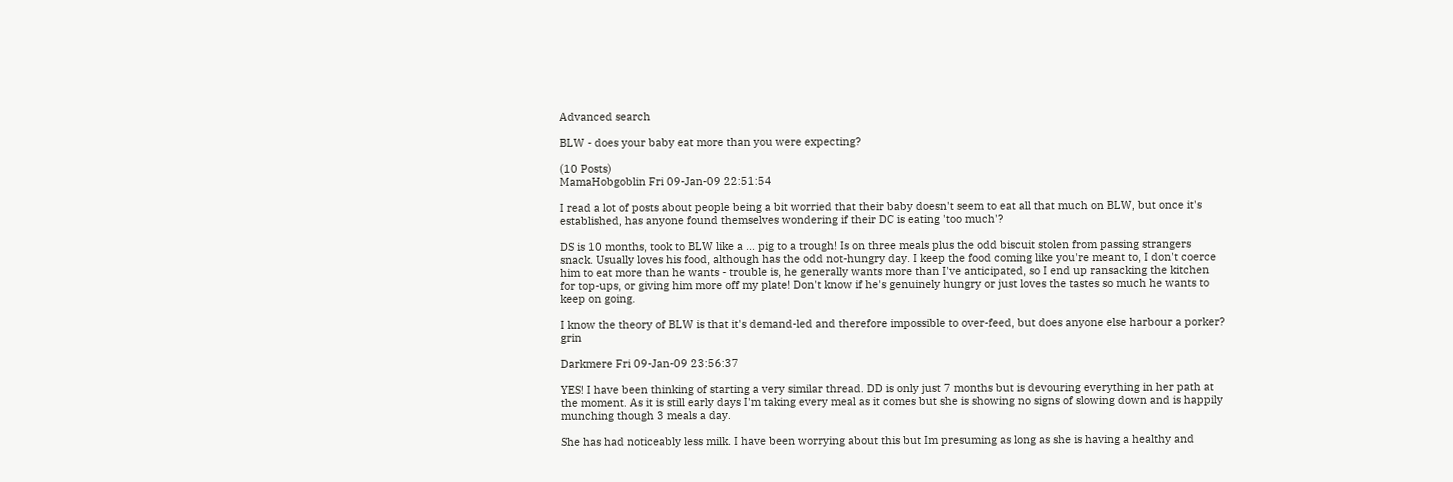Advanced search

BLW - does your baby eat more than you were expecting?

(10 Posts)
MamaHobgoblin Fri 09-Jan-09 22:51:54

I read a lot of posts about people being a bit worried that their baby doesn't seem to eat all that much on BLW, but once it's established, has anyone found themselves wondering if their DC is eating 'too much'?

DS is 10 months, took to BLW like a ... pig to a trough! Is on three meals plus the odd biscuit stolen from passing strangers snack. Usually loves his food, although has the odd not-hungry day. I keep the food coming like you're meant to, I don't coerce him to eat more than he wants - trouble is, he generally wants more than I've anticipated, so I end up ransacking the kitchen for top-ups, or giving him more off my plate! Don't know if he's genuinely hungry or just loves the tastes so much he wants to keep on going.

I know the theory of BLW is that it's demand-led and therefore impossible to over-feed, but does anyone else harbour a porker? grin

Darkmere Fri 09-Jan-09 23:56:37

YES! I have been thinking of starting a very similar thread. DD is only just 7 months but is devouring everything in her path at the moment. As it is still early days I'm taking every meal as it comes but she is showing no signs of slowing down and is happily munching though 3 meals a day.

She has had noticeably less milk. I have been worrying about this but Im presuming as long as she is having a healthy and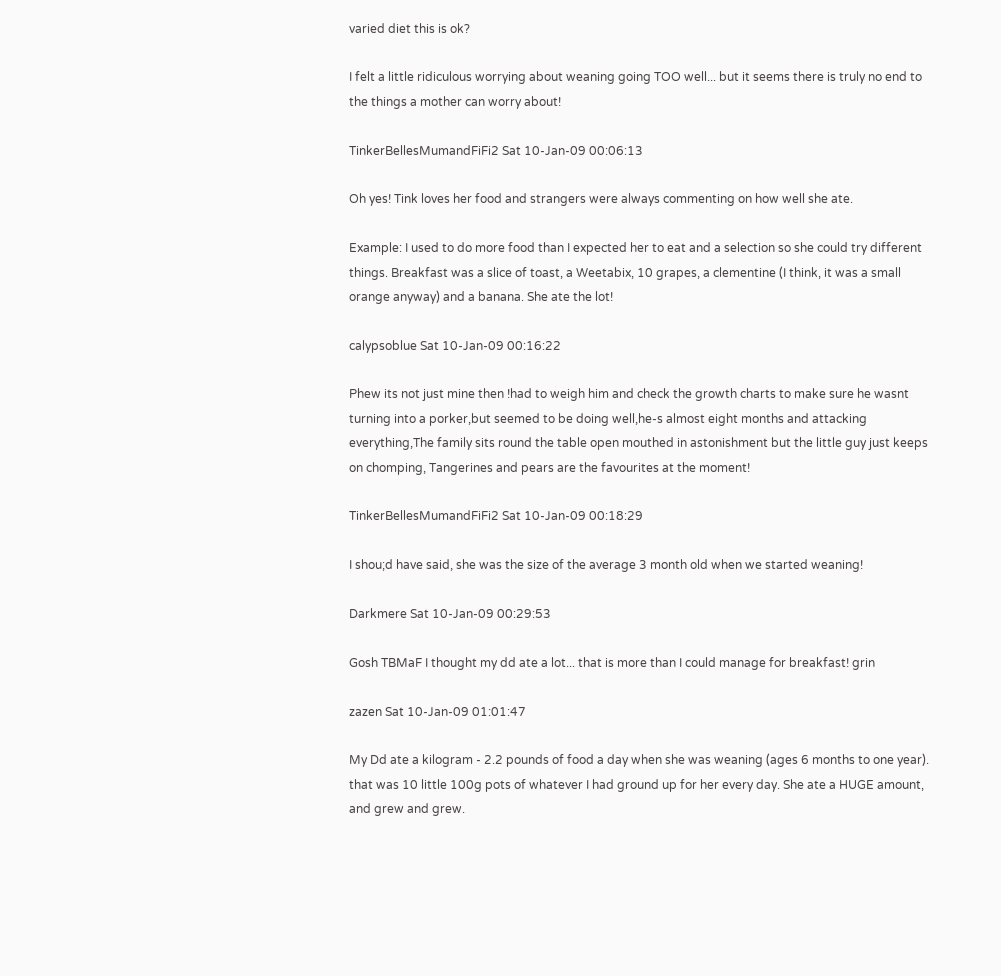varied diet this is ok?

I felt a little ridiculous worrying about weaning going TOO well... but it seems there is truly no end to the things a mother can worry about!

TinkerBellesMumandFiFi2 Sat 10-Jan-09 00:06:13

Oh yes! Tink loves her food and strangers were always commenting on how well she ate.

Example: I used to do more food than I expected her to eat and a selection so she could try different things. Breakfast was a slice of toast, a Weetabix, 10 grapes, a clementine (I think, it was a small orange anyway) and a banana. She ate the lot!

calypsoblue Sat 10-Jan-09 00:16:22

Phew its not just mine then !had to weigh him and check the growth charts to make sure he wasnt turning into a porker,but seemed to be doing well,he-s almost eight months and attacking everything,The family sits round the table open mouthed in astonishment but the little guy just keeps on chomping, Tangerines and pears are the favourites at the moment!

TinkerBellesMumandFiFi2 Sat 10-Jan-09 00:18:29

I shou;d have said, she was the size of the average 3 month old when we started weaning!

Darkmere Sat 10-Jan-09 00:29:53

Gosh TBMaF I thought my dd ate a lot... that is more than I could manage for breakfast! grin

zazen Sat 10-Jan-09 01:01:47

My Dd ate a kilogram - 2.2 pounds of food a day when she was weaning (ages 6 months to one year). that was 10 little 100g pots of whatever I had ground up for her every day. She ate a HUGE amount, and grew and grew.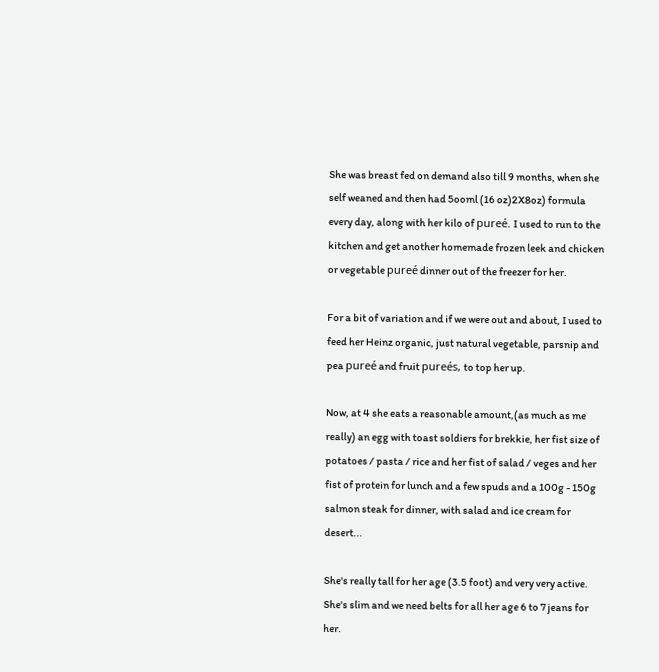She was breast fed on demand also till 9 months, when she self weaned and then had 5ooml (16 oz)2X8oz) formula every day, along with her kilo of pureé. I used to run to the kitchen and get another homemade frozen leek and chicken or vegetable pureé dinner out of the freezer for her.

For a bit of variation and if we were out and about, I used to feed her Heinz organic, just natural vegetable, parsnip and pea pureé and fruit pureés, to top her up.

Now, at 4 she eats a reasonable amount,(as much as me really) an egg with toast soldiers for brekkie, her fist size of potatoes / pasta / rice and her fist of salad / veges and her fist of protein for lunch and a few spuds and a 100g - 150g salmon steak for dinner, with salad and ice cream for desert...

She's really tall for her age (3.5 foot) and very very active. She's slim and we need belts for all her age 6 to 7 jeans for her.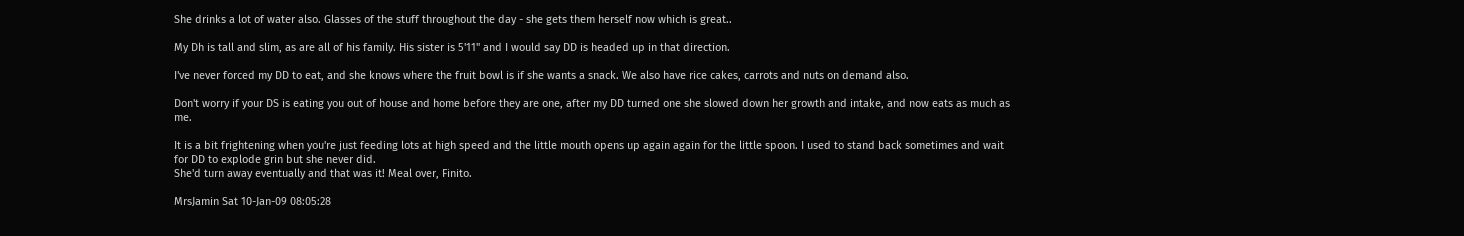She drinks a lot of water also. Glasses of the stuff throughout the day - she gets them herself now which is great..

My Dh is tall and slim, as are all of his family. His sister is 5'11" and I would say DD is headed up in that direction.

I've never forced my DD to eat, and she knows where the fruit bowl is if she wants a snack. We also have rice cakes, carrots and nuts on demand also.

Don't worry if your DS is eating you out of house and home before they are one, after my DD turned one she slowed down her growth and intake, and now eats as much as me.

It is a bit frightening when you're just feeding lots at high speed and the little mouth opens up again again for the little spoon. I used to stand back sometimes and wait for DD to explode grin but she never did.
She'd turn away eventually and that was it! Meal over, Finito.

MrsJamin Sat 10-Jan-09 08:05:28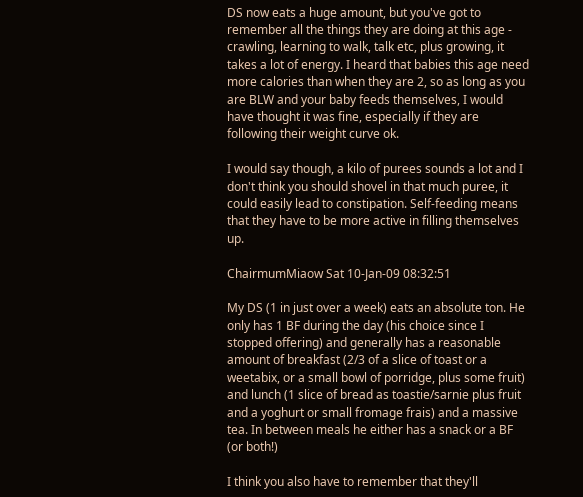DS now eats a huge amount, but you've got to remember all the things they are doing at this age - crawling, learning to walk, talk etc, plus growing, it takes a lot of energy. I heard that babies this age need more calories than when they are 2, so as long as you are BLW and your baby feeds themselves, I would have thought it was fine, especially if they are following their weight curve ok.

I would say though, a kilo of purees sounds a lot and I don't think you should shovel in that much puree, it could easily lead to constipation. Self-feeding means that they have to be more active in filling themselves up.

ChairmumMiaow Sat 10-Jan-09 08:32:51

My DS (1 in just over a week) eats an absolute ton. He only has 1 BF during the day (his choice since I stopped offering) and generally has a reasonable amount of breakfast (2/3 of a slice of toast or a weetabix, or a small bowl of porridge, plus some fruit) and lunch (1 slice of bread as toastie/sarnie plus fruit and a yoghurt or small fromage frais) and a massive tea. In between meals he either has a snack or a BF (or both!)

I think you also have to remember that they'll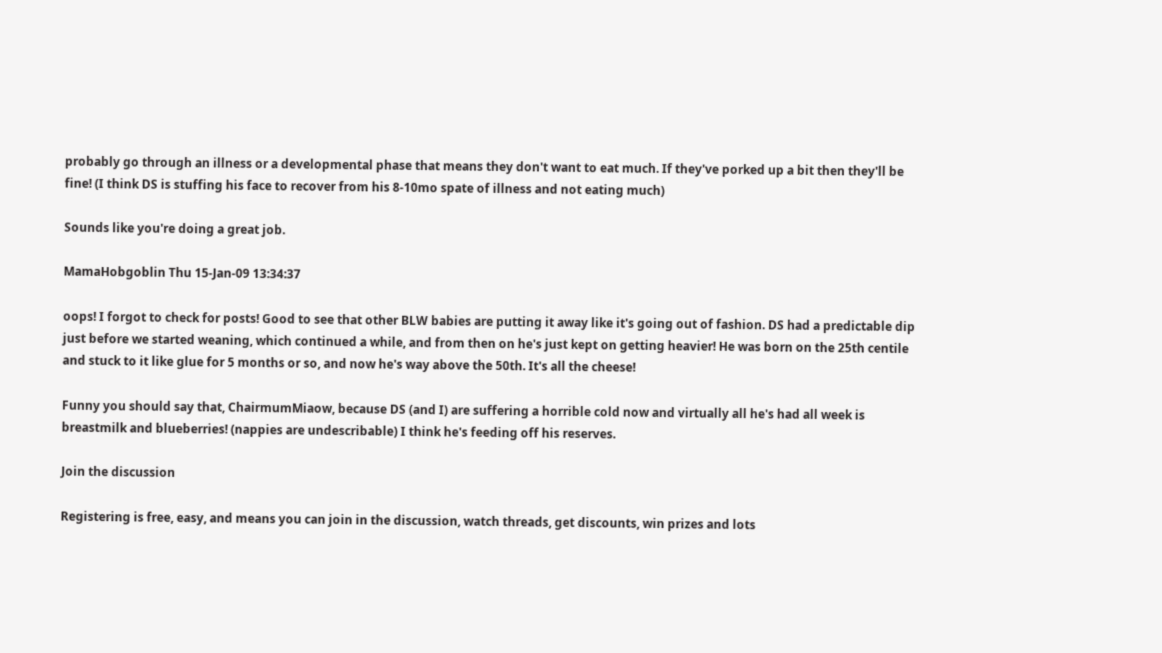probably go through an illness or a developmental phase that means they don't want to eat much. If they've porked up a bit then they'll be fine! (I think DS is stuffing his face to recover from his 8-10mo spate of illness and not eating much)

Sounds like you're doing a great job.

MamaHobgoblin Thu 15-Jan-09 13:34:37

oops! I forgot to check for posts! Good to see that other BLW babies are putting it away like it's going out of fashion. DS had a predictable dip just before we started weaning, which continued a while, and from then on he's just kept on getting heavier! He was born on the 25th centile and stuck to it like glue for 5 months or so, and now he's way above the 50th. It's all the cheese!

Funny you should say that, ChairmumMiaow, because DS (and I) are suffering a horrible cold now and virtually all he's had all week is breastmilk and blueberries! (nappies are undescribable) I think he's feeding off his reserves.

Join the discussion

Registering is free, easy, and means you can join in the discussion, watch threads, get discounts, win prizes and lots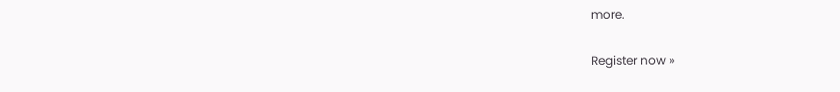more.

Register now »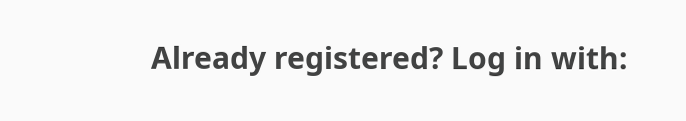Already registered? Log in with: